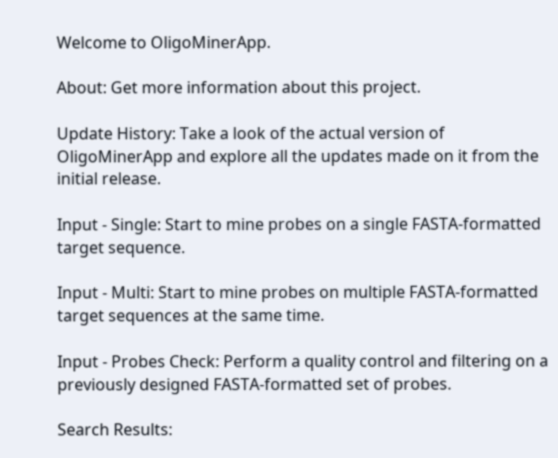Welcome to OligoMinerApp.

About: Get more information about this project.

Update History: Take a look of the actual version of OligoMinerApp and explore all the updates made on it from the initial release.

Input - Single: Start to mine probes on a single FASTA-formatted target sequence.

Input - Multi: Start to mine probes on multiple FASTA-formatted target sequences at the same time.

Input - Probes Check: Perform a quality control and filtering on a previously designed FASTA-formatted set of probes.

Search Results: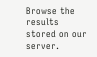Browse the results stored on our server.